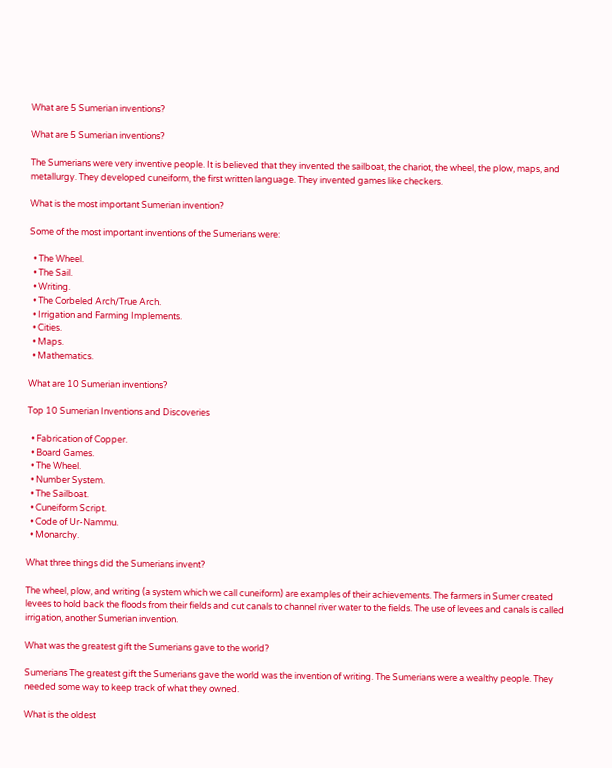What are 5 Sumerian inventions?

What are 5 Sumerian inventions?

The Sumerians were very inventive people. It is believed that they invented the sailboat, the chariot, the wheel, the plow, maps, and metallurgy. They developed cuneiform, the first written language. They invented games like checkers.

What is the most important Sumerian invention?

Some of the most important inventions of the Sumerians were:

  • The Wheel.
  • The Sail.
  • Writing.
  • The Corbeled Arch/True Arch.
  • Irrigation and Farming Implements.
  • Cities.
  • Maps.
  • Mathematics.

What are 10 Sumerian inventions?

Top 10 Sumerian Inventions and Discoveries

  • Fabrication of Copper.
  • Board Games.
  • The Wheel.
  • Number System.
  • The Sailboat.
  • Cuneiform Script.
  • Code of Ur-Nammu.
  • Monarchy.

What three things did the Sumerians invent?

The wheel, plow, and writing (a system which we call cuneiform) are examples of their achievements. The farmers in Sumer created levees to hold back the floods from their fields and cut canals to channel river water to the fields. The use of levees and canals is called irrigation, another Sumerian invention.

What was the greatest gift the Sumerians gave to the world?

Sumerians The greatest gift the Sumerians gave the world was the invention of writing. The Sumerians were a wealthy people. They needed some way to keep track of what they owned.

What is the oldest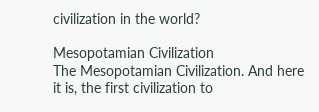civilization in the world?

Mesopotamian Civilization
The Mesopotamian Civilization. And here it is, the first civilization to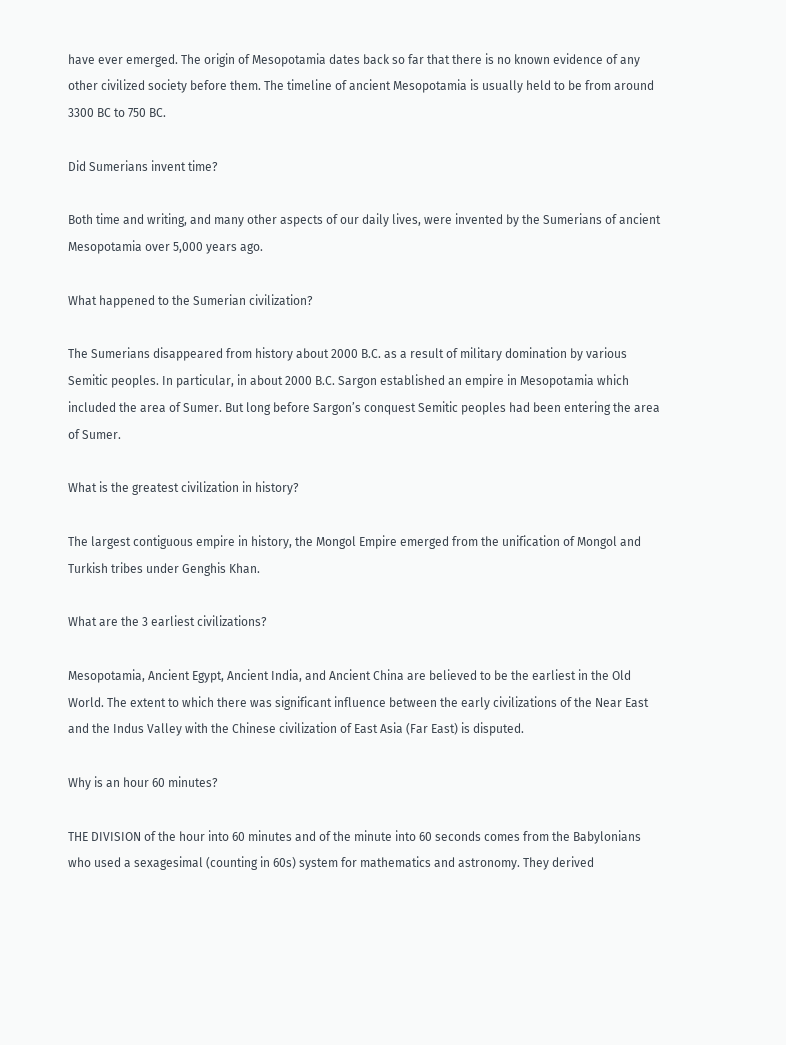have ever emerged. The origin of Mesopotamia dates back so far that there is no known evidence of any other civilized society before them. The timeline of ancient Mesopotamia is usually held to be from around 3300 BC to 750 BC.

Did Sumerians invent time?

Both time and writing, and many other aspects of our daily lives, were invented by the Sumerians of ancient Mesopotamia over 5,000 years ago.

What happened to the Sumerian civilization?

The Sumerians disappeared from history about 2000 B.C. as a result of military domination by various Semitic peoples. In particular, in about 2000 B.C. Sargon established an empire in Mesopotamia which included the area of Sumer. But long before Sargon’s conquest Semitic peoples had been entering the area of Sumer.

What is the greatest civilization in history?

The largest contiguous empire in history, the Mongol Empire emerged from the unification of Mongol and Turkish tribes under Genghis Khan.

What are the 3 earliest civilizations?

Mesopotamia, Ancient Egypt, Ancient India, and Ancient China are believed to be the earliest in the Old World. The extent to which there was significant influence between the early civilizations of the Near East and the Indus Valley with the Chinese civilization of East Asia (Far East) is disputed.

Why is an hour 60 minutes?

THE DIVISION of the hour into 60 minutes and of the minute into 60 seconds comes from the Babylonians who used a sexagesimal (counting in 60s) system for mathematics and astronomy. They derived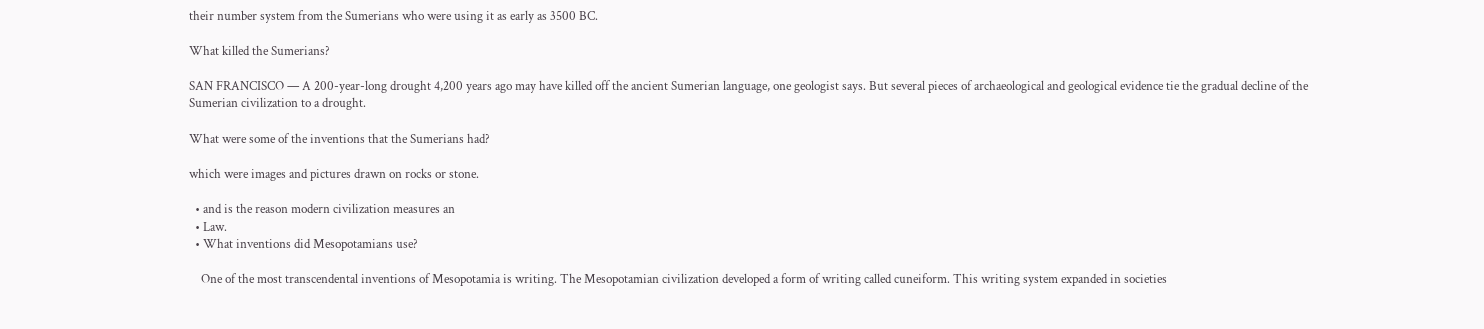their number system from the Sumerians who were using it as early as 3500 BC.

What killed the Sumerians?

SAN FRANCISCO — A 200-year-long drought 4,200 years ago may have killed off the ancient Sumerian language, one geologist says. But several pieces of archaeological and geological evidence tie the gradual decline of the Sumerian civilization to a drought.

What were some of the inventions that the Sumerians had?

which were images and pictures drawn on rocks or stone.

  • and is the reason modern civilization measures an
  • Law.
  • What inventions did Mesopotamians use?

    One of the most transcendental inventions of Mesopotamia is writing. The Mesopotamian civilization developed a form of writing called cuneiform. This writing system expanded in societies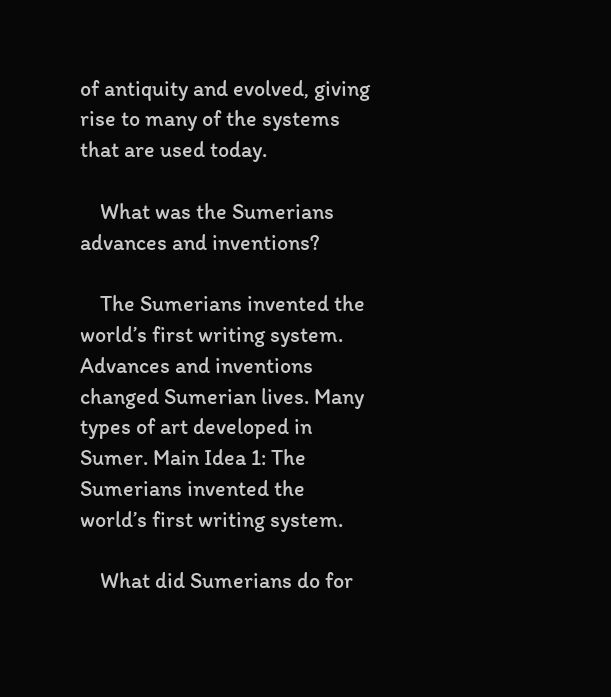of antiquity and evolved, giving rise to many of the systems that are used today.

    What was the Sumerians advances and inventions?

    The Sumerians invented the world’s first writing system. Advances and inventions changed Sumerian lives. Many types of art developed in Sumer. Main Idea 1: The Sumerians invented the world’s first writing system.

    What did Sumerians do for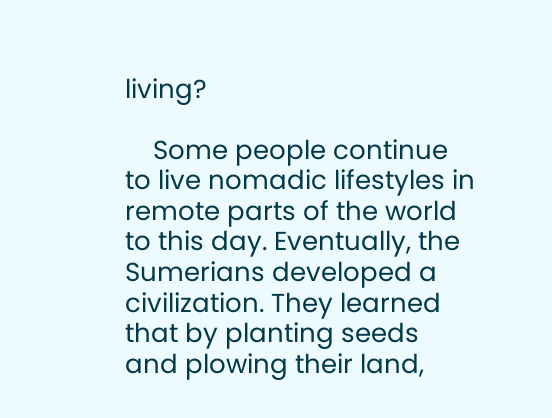living?

    Some people continue to live nomadic lifestyles in remote parts of the world to this day. Eventually, the Sumerians developed a civilization. They learned that by planting seeds and plowing their land,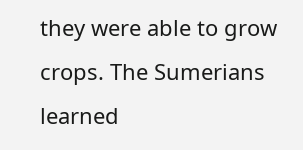they were able to grow crops. The Sumerians learned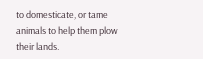to domesticate, or tame animals to help them plow their lands.